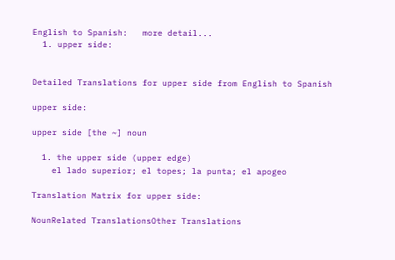English to Spanish:   more detail...
  1. upper side:


Detailed Translations for upper side from English to Spanish

upper side:

upper side [the ~] noun

  1. the upper side (upper edge)
    el lado superior; el topes; la punta; el apogeo

Translation Matrix for upper side:

NounRelated TranslationsOther Translations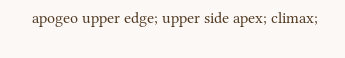apogeo upper edge; upper side apex; climax;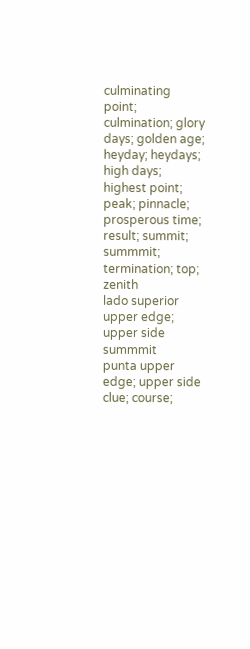culminating point; culmination; glory days; golden age; heyday; heydays; high days; highest point; peak; pinnacle; prosperous time; result; summit; summmit; termination; top; zenith
lado superior upper edge; upper side summmit
punta upper edge; upper side clue; course;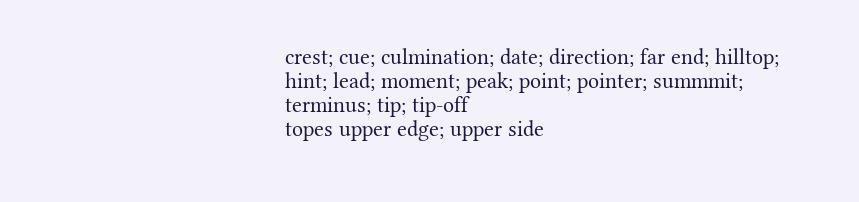crest; cue; culmination; date; direction; far end; hilltop; hint; lead; moment; peak; point; pointer; summmit; terminus; tip; tip-off
topes upper edge; upper side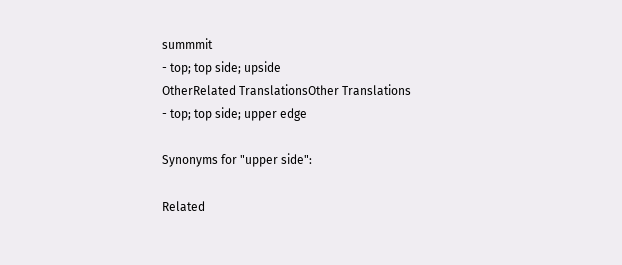summmit
- top; top side; upside
OtherRelated TranslationsOther Translations
- top; top side; upper edge

Synonyms for "upper side":

Related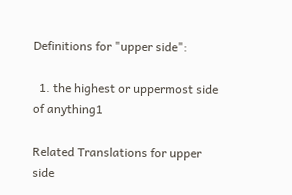Definitions for "upper side":

  1. the highest or uppermost side of anything1

Related Translations for upper side